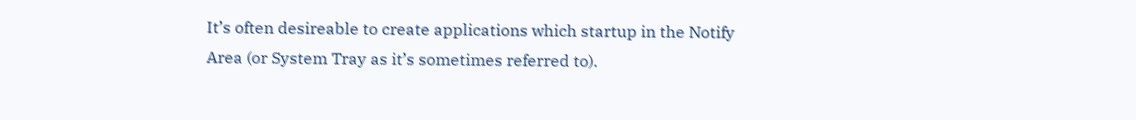It’s often desireable to create applications which startup in the Notify Area (or System Tray as it’s sometimes referred to).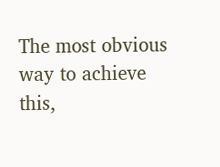The most obvious way to achieve this,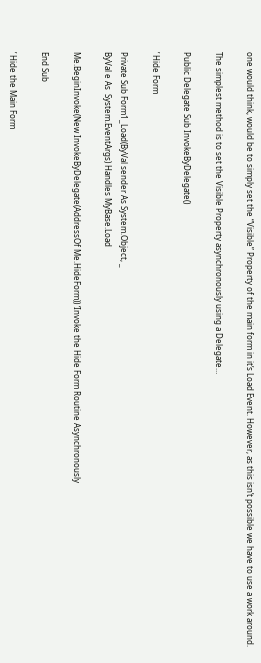one would think, would be to simply set the “Visible” Property of the main form in it’s Load Event. However, as this isn’t possible we have to use a work around.

The simplest method is to set the Visible Property asynchronously using a Delegate…

Public Delegate Sub InvokeByDelegate()

’ Hide Form

Private Sub Form1_Load(ByVal sender As System.Object, _
ByVal e As  System.EventArgs) Handles MyBase.Load

Me.BeginInvoke(New InvokeByDelegate(AddressOf Me.HideForm)) ‘Invoke the Hide Form Routine Asynchronously

End Sub

’ Hide the Main Form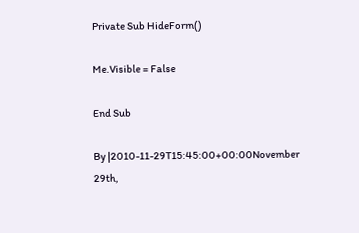Private Sub HideForm()

Me.Visible = False

End Sub

By |2010-11-29T15:45:00+00:00November 29th,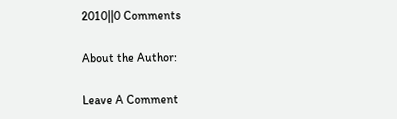2010||0 Comments

About the Author:

Leave A Comment